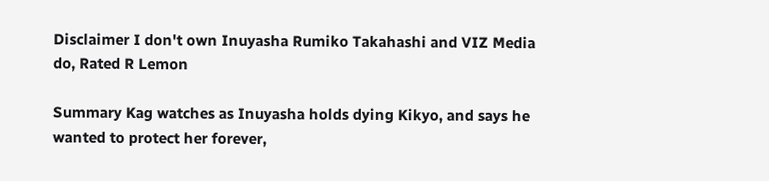Disclaimer I don't own Inuyasha Rumiko Takahashi and VIZ Media do, Rated R Lemon

Summary Kag watches as Inuyasha holds dying Kikyo, and says he wanted to protect her forever,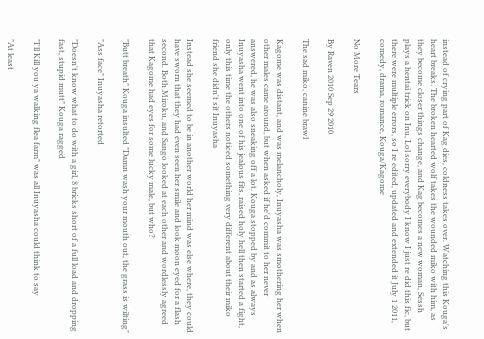instead of crying part of Kag dies, coldness takes over. Watching this Kouga's heart breaks. The broken hearted wolf takes the wounded miko with him, as they become closer things change, and Kag becomes a new woman, Sessh plays a hentai trick on Inu, Lol sorry everybody I know I just re did this fic, but there were multiple errors, so I re edited, updated and extended it July 1 2011, comedy, drama, romance, Kouga/Kagome

No More Tears

By Raven 2010 Sep 29 2010

The sad miko, canine brawl

Kagome was distant, and was melancholy, Inuyasha was smothering her when other males came around, but when asked if he'd commit to her never answered, he was also sneaking off a lot. Kouga stopped by and as always Inuyasha went into one of his jealous fits, raised holy hell then started a fight, only this time the others noticed something very different about their miko friend she didn't sit Inuyasha

Instead she seemed to be in another world her mind was else where, they could have sworn that they had even seen her smile and look moon eyed for a flash second. Both Miroku, and Sango looked at each other and wordlessly agreed that Kagome had eyes for some lucky male, but who?

"Butt breath" Kouga insulted "Damn wash your mouth out, the grass is wilting"

"Ass face" Inuyasha retorted

"Doesn't know what to do with a girl, 8 bricks short of a full load and dropping fast, stupid mutt" Kouga ragged

"I'll Kill you ya walking flea farm" was all Inuyasha could think to say

"At least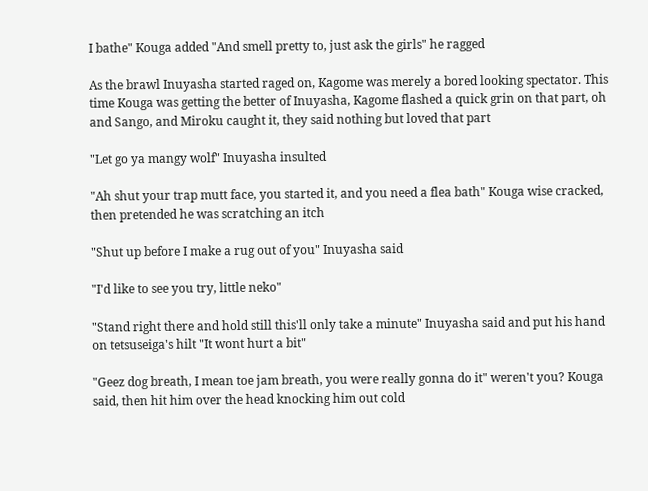I bathe" Kouga added "And smell pretty to, just ask the girls" he ragged

As the brawl Inuyasha started raged on, Kagome was merely a bored looking spectator. This time Kouga was getting the better of Inuyasha, Kagome flashed a quick grin on that part, oh and Sango, and Miroku caught it, they said nothing but loved that part

"Let go ya mangy wolf" Inuyasha insulted

"Ah shut your trap mutt face, you started it, and you need a flea bath" Kouga wise cracked, then pretended he was scratching an itch

"Shut up before I make a rug out of you" Inuyasha said

"I'd like to see you try, little neko"

"Stand right there and hold still this'll only take a minute" Inuyasha said and put his hand on tetsuseiga's hilt "It wont hurt a bit"

"Geez dog breath, I mean toe jam breath, you were really gonna do it" weren't you? Kouga said, then hit him over the head knocking him out cold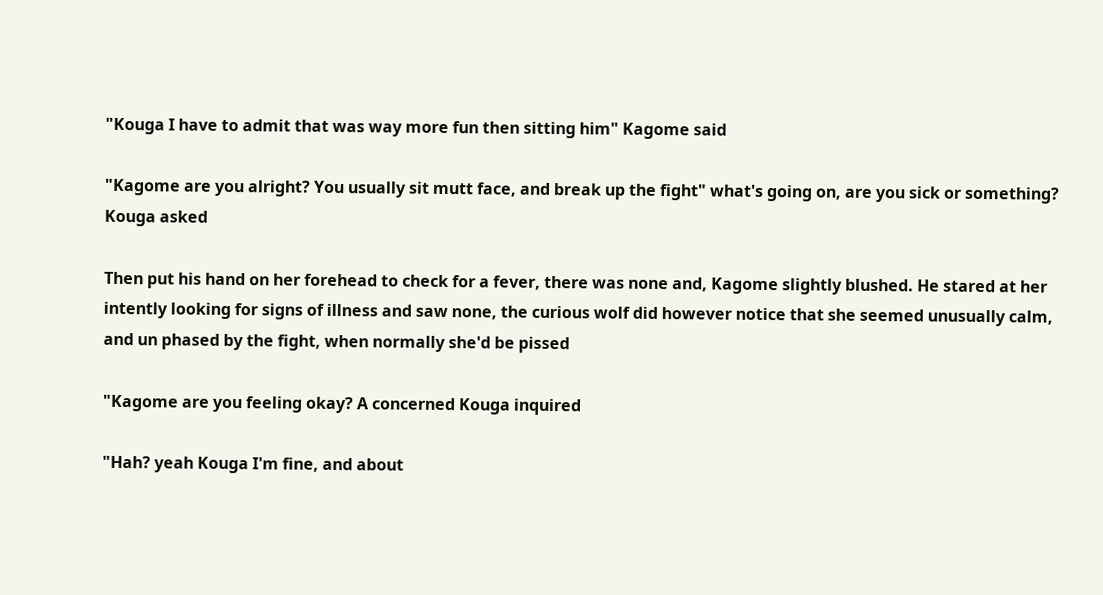"Kouga I have to admit that was way more fun then sitting him" Kagome said

"Kagome are you alright? You usually sit mutt face, and break up the fight" what's going on, are you sick or something? Kouga asked

Then put his hand on her forehead to check for a fever, there was none and, Kagome slightly blushed. He stared at her intently looking for signs of illness and saw none, the curious wolf did however notice that she seemed unusually calm, and un phased by the fight, when normally she'd be pissed

"Kagome are you feeling okay? A concerned Kouga inquired

"Hah? yeah Kouga I'm fine, and about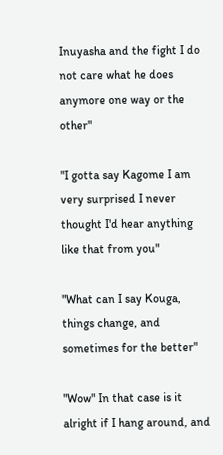Inuyasha and the fight I do not care what he does anymore one way or the other"

"I gotta say Kagome I am very surprised I never thought I'd hear anything like that from you"

"What can I say Kouga, things change, and sometimes for the better"

"Wow" In that case is it alright if I hang around, and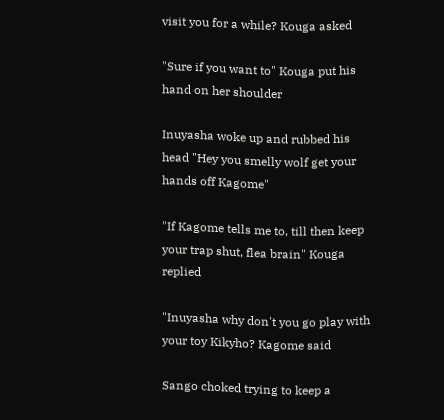visit you for a while? Kouga asked

"Sure if you want to" Kouga put his hand on her shoulder

Inuyasha woke up and rubbed his head "Hey you smelly wolf get your hands off Kagome"

"If Kagome tells me to, till then keep your trap shut, flea brain" Kouga replied

"Inuyasha why don't you go play with your toy Kikyho? Kagome said

Sango choked trying to keep a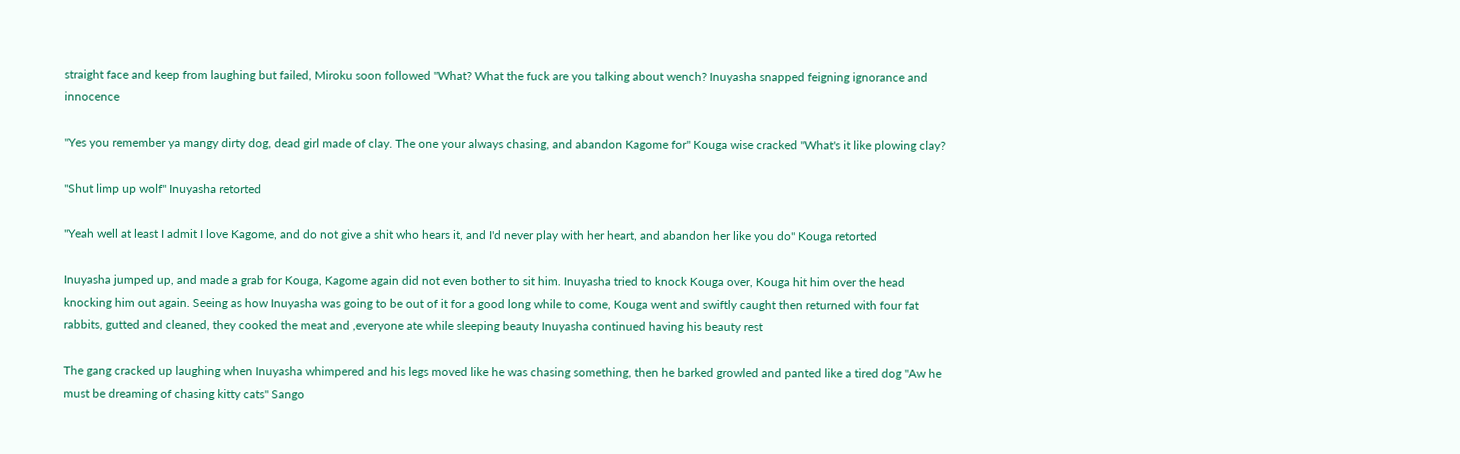straight face and keep from laughing but failed, Miroku soon followed "What? What the fuck are you talking about wench? Inuyasha snapped feigning ignorance and innocence

"Yes you remember ya mangy dirty dog, dead girl made of clay. The one your always chasing, and abandon Kagome for" Kouga wise cracked "What's it like plowing clay?

"Shut limp up wolf" Inuyasha retorted

"Yeah well at least I admit I love Kagome, and do not give a shit who hears it, and I'd never play with her heart, and abandon her like you do" Kouga retorted

Inuyasha jumped up, and made a grab for Kouga, Kagome again did not even bother to sit him. Inuyasha tried to knock Kouga over, Kouga hit him over the head knocking him out again. Seeing as how Inuyasha was going to be out of it for a good long while to come, Kouga went and swiftly caught then returned with four fat rabbits, gutted and cleaned, they cooked the meat and ,everyone ate while sleeping beauty Inuyasha continued having his beauty rest

The gang cracked up laughing when Inuyasha whimpered and his legs moved like he was chasing something, then he barked growled and panted like a tired dog "Aw he must be dreaming of chasing kitty cats" Sango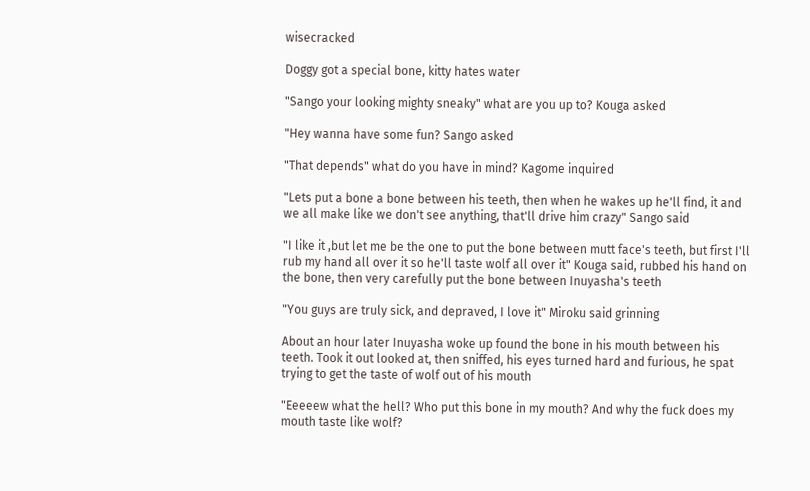wisecracked

Doggy got a special bone, kitty hates water

"Sango your looking mighty sneaky" what are you up to? Kouga asked

"Hey wanna have some fun? Sango asked

"That depends" what do you have in mind? Kagome inquired

"Lets put a bone a bone between his teeth, then when he wakes up he'll find, it and we all make like we don't see anything, that'll drive him crazy" Sango said

"I like it ,but let me be the one to put the bone between mutt face's teeth, but first I'll rub my hand all over it so he'll taste wolf all over it" Kouga said, rubbed his hand on the bone, then very carefully put the bone between Inuyasha's teeth

"You guys are truly sick, and depraved, I love it" Miroku said grinning

About an hour later Inuyasha woke up found the bone in his mouth between his teeth. Took it out looked at, then sniffed, his eyes turned hard and furious, he spat trying to get the taste of wolf out of his mouth

"Eeeeew what the hell? Who put this bone in my mouth? And why the fuck does my mouth taste like wolf?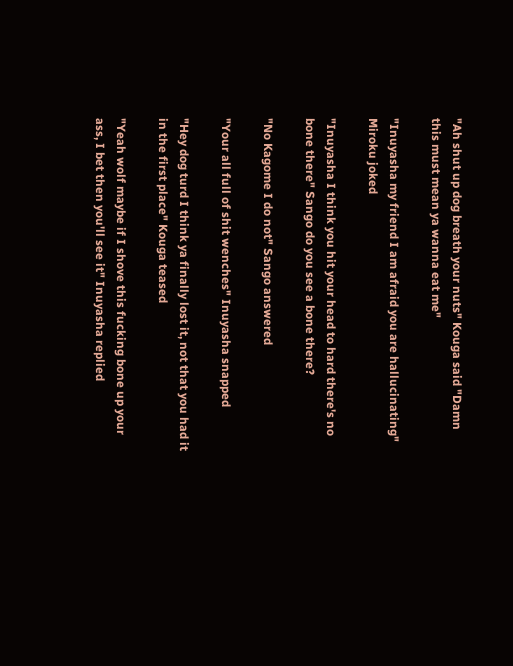"Ah shut up dog breath your nuts" Kouga said "Damn this must mean ya wanna eat me"

"Inuyasha my friend I am afraid you are hallucinating" Miroku joked

"Inuyasha I think you hit your head to hard there's no bone there" Sango do you see a bone there?

"No Kagome I do not" Sango answered

"Your all full of shit wenches" Inuyasha snapped

"Hey dog turd I think ya finally lost it, not that you had it in the first place" Kouga teased

"Yeah wolf maybe if I shove this fucking bone up your ass, I bet then you'll see it" Inuyasha replied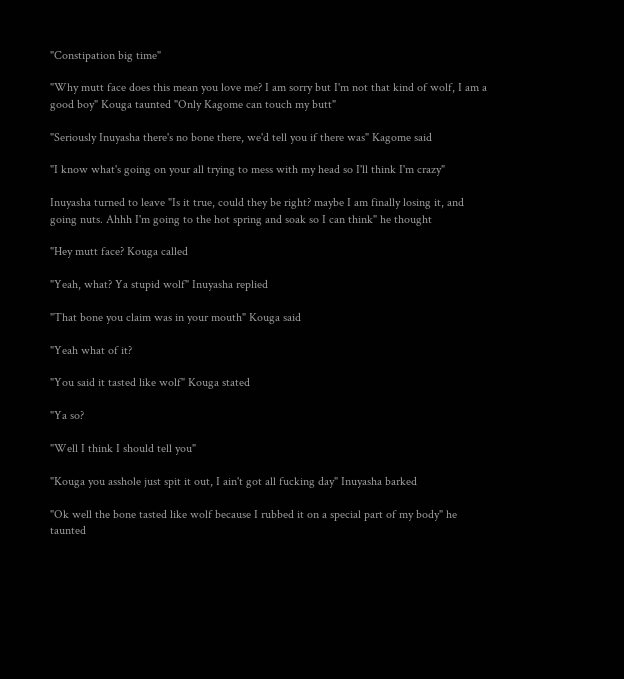"Constipation big time"

"Why mutt face does this mean you love me? I am sorry but I'm not that kind of wolf, I am a good boy" Kouga taunted "Only Kagome can touch my butt"

"Seriously Inuyasha there's no bone there, we'd tell you if there was" Kagome said

"I know what's going on your all trying to mess with my head so I'll think I'm crazy"

Inuyasha turned to leave "Is it true, could they be right? maybe I am finally losing it, and going nuts. Ahhh I'm going to the hot spring and soak so I can think" he thought

"Hey mutt face? Kouga called

"Yeah, what? Ya stupid wolf" Inuyasha replied

"That bone you claim was in your mouth" Kouga said

"Yeah what of it?

"You said it tasted like wolf" Kouga stated

"Ya so?

"Well I think I should tell you"

"Kouga you asshole just spit it out, I ain't got all fucking day" Inuyasha barked

"Ok well the bone tasted like wolf because I rubbed it on a special part of my body" he taunted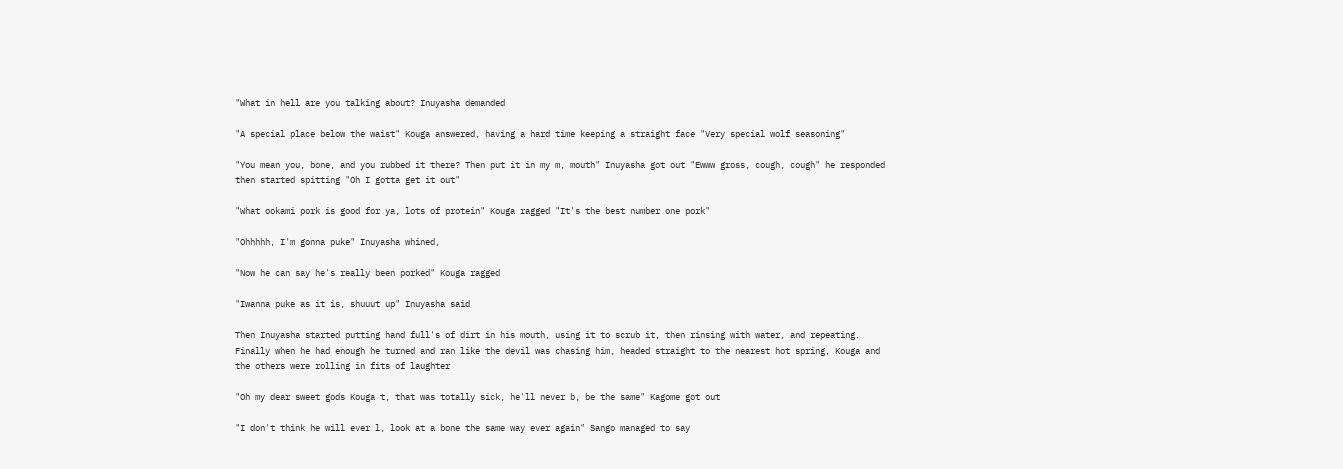"What in hell are you talking about? Inuyasha demanded

"A special place below the waist" Kouga answered, having a hard time keeping a straight face "Very special wolf seasoning"

"You mean you, bone, and you rubbed it there? Then put it in my m, mouth" Inuyasha got out "Ewww gross, cough, cough" he responded then started spitting "Oh I gotta get it out"

"What ookami pork is good for ya, lots of protein" Kouga ragged "It's the best number one pork"

"Ohhhhh, I'm gonna puke" Inuyasha whined,

"Now he can say he's really been porked" Kouga ragged

"Iwanna puke as it is, shuuut up" Inuyasha said

Then Inuyasha started putting hand full's of dirt in his mouth, using it to scrub it, then rinsing with water, and repeating. Finally when he had enough he turned and ran like the devil was chasing him, headed straight to the nearest hot spring, Kouga and the others were rolling in fits of laughter

"Oh my dear sweet gods Kouga t, that was totally sick, he'll never b, be the same" Kagome got out

"I don't think he will ever l, look at a bone the same way ever again" Sango managed to say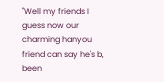"Well my friends I guess now our charming hanyou friend can say he's b, been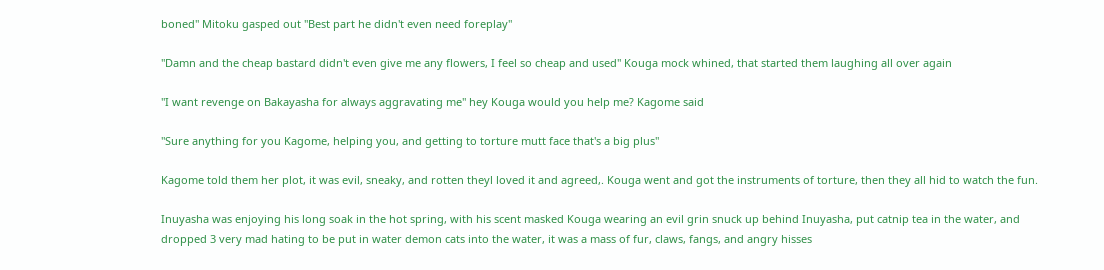boned" Mitoku gasped out "Best part he didn't even need foreplay"

"Damn and the cheap bastard didn't even give me any flowers, I feel so cheap and used" Kouga mock whined, that started them laughing all over again

"I want revenge on Bakayasha for always aggravating me" hey Kouga would you help me? Kagome said

"Sure anything for you Kagome, helping you, and getting to torture mutt face that's a big plus"

Kagome told them her plot, it was evil, sneaky, and rotten theyl loved it and agreed,. Kouga went and got the instruments of torture, then they all hid to watch the fun.

Inuyasha was enjoying his long soak in the hot spring, with his scent masked Kouga wearing an evil grin snuck up behind Inuyasha, put catnip tea in the water, and dropped 3 very mad hating to be put in water demon cats into the water, it was a mass of fur, claws, fangs, and angry hisses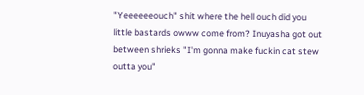"Yeeeeeeouch" shit where the hell ouch did you little bastards owww come from? Inuyasha got out between shrieks "I'm gonna make fuckin cat stew outta you"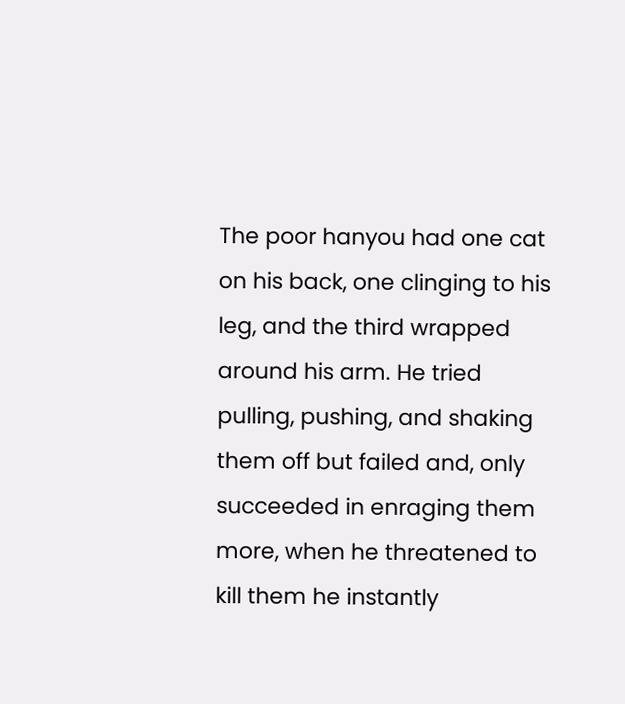The poor hanyou had one cat on his back, one clinging to his leg, and the third wrapped around his arm. He tried pulling, pushing, and shaking them off but failed and, only succeeded in enraging them more, when he threatened to kill them he instantly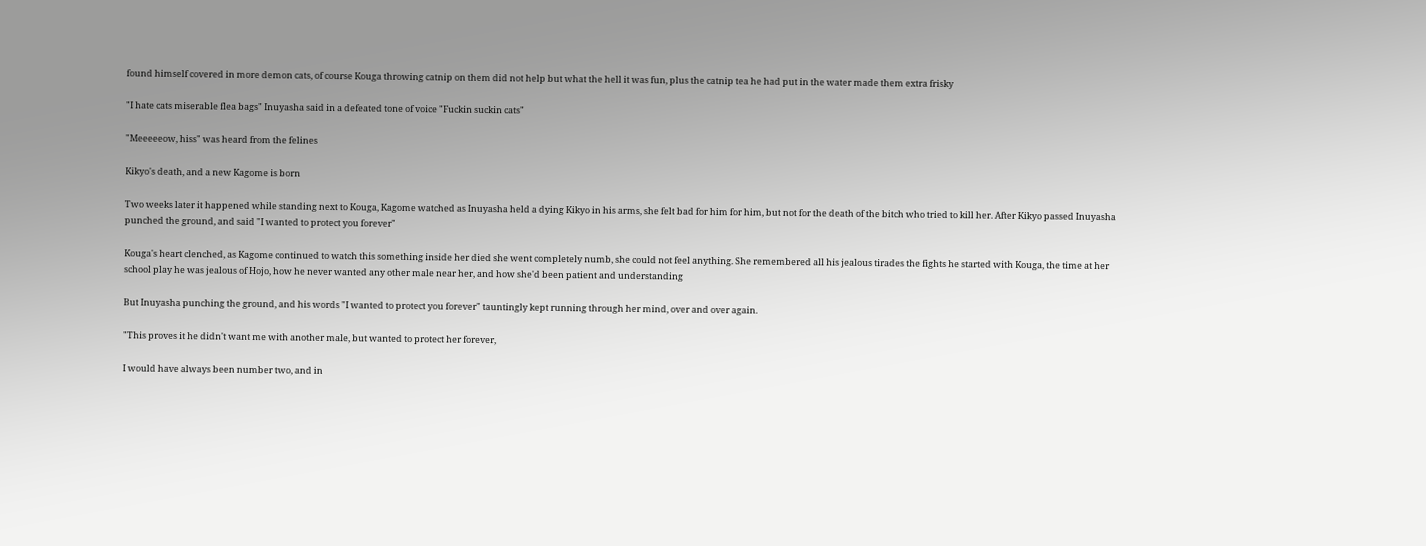found himself covered in more demon cats, of course Kouga throwing catnip on them did not help but what the hell it was fun, plus the catnip tea he had put in the water made them extra frisky

"I hate cats miserable flea bags" Inuyasha said in a defeated tone of voice "Fuckin suckin cats"

"Meeeeeow, hiss" was heard from the felines

Kikyo's death, and a new Kagome is born

Two weeks later it happened while standing next to Kouga, Kagome watched as Inuyasha held a dying Kikyo in his arms, she felt bad for him for him, but not for the death of the bitch who tried to kill her. After Kikyo passed Inuyasha punched the ground, and said "I wanted to protect you forever"

Kouga's heart clenched, as Kagome continued to watch this something inside her died she went completely numb, she could not feel anything. She remembered all his jealous tirades the fights he started with Kouga, the time at her school play he was jealous of Hojo, how he never wanted any other male near her, and how she'd been patient and understanding

But Inuyasha punching the ground, and his words "I wanted to protect you forever" tauntingly kept running through her mind, over and over again.

"This proves it he didn't want me with another male, but wanted to protect her forever,

I would have always been number two, and in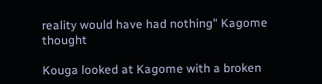reality would have had nothing" Kagome thought

Kouga looked at Kagome with a broken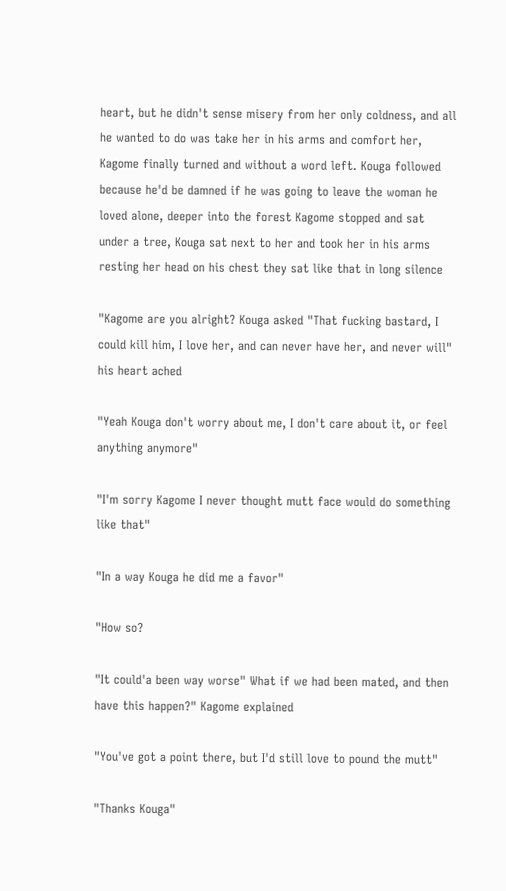heart, but he didn't sense misery from her only coldness, and all he wanted to do was take her in his arms and comfort her, Kagome finally turned and without a word left. Kouga followed because he'd be damned if he was going to leave the woman he loved alone, deeper into the forest Kagome stopped and sat under a tree, Kouga sat next to her and took her in his arms resting her head on his chest they sat like that in long silence

"Kagome are you alright? Kouga asked "That fucking bastard, I could kill him, I love her, and can never have her, and never will" his heart ached

"Yeah Kouga don't worry about me, I don't care about it, or feel anything anymore"

"I'm sorry Kagome I never thought mutt face would do something like that"

"In a way Kouga he did me a favor"

"How so?

"It could'a been way worse" What if we had been mated, and then have this happen?" Kagome explained

"You've got a point there, but I'd still love to pound the mutt"

"Thanks Kouga"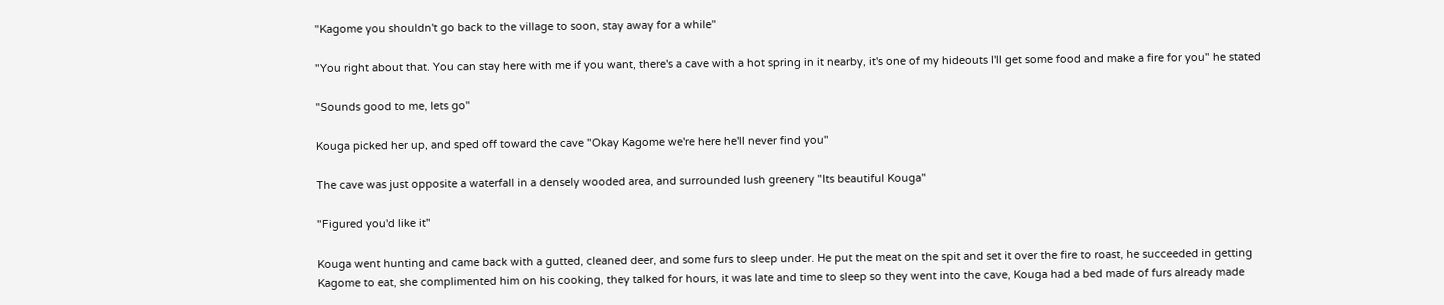"Kagome you shouldn't go back to the village to soon, stay away for a while"

"You right about that. You can stay here with me if you want, there's a cave with a hot spring in it nearby, it's one of my hideouts I'll get some food and make a fire for you" he stated

"Sounds good to me, lets go"

Kouga picked her up, and sped off toward the cave "Okay Kagome we're here he'll never find you"

The cave was just opposite a waterfall in a densely wooded area, and surrounded lush greenery "Its beautiful Kouga"

"Figured you'd like it"

Kouga went hunting and came back with a gutted, cleaned deer, and some furs to sleep under. He put the meat on the spit and set it over the fire to roast, he succeeded in getting Kagome to eat, she complimented him on his cooking, they talked for hours, it was late and time to sleep so they went into the cave, Kouga had a bed made of furs already made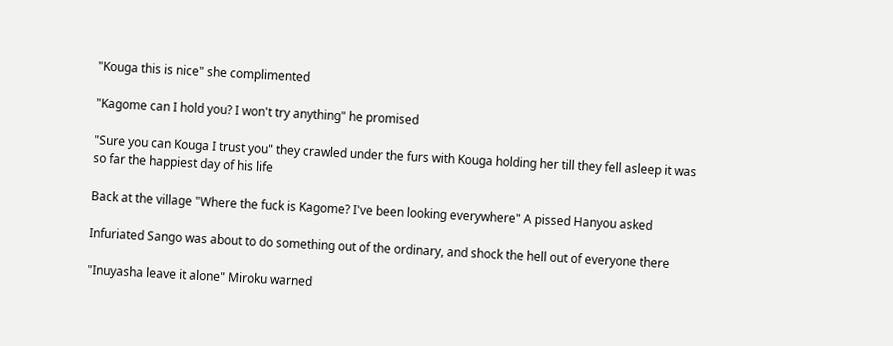"Kouga this is nice" she complimented

"Kagome can I hold you? I won't try anything" he promised

"Sure you can Kouga I trust you" they crawled under the furs with Kouga holding her till they fell asleep it was so far the happiest day of his life

Back at the village "Where the fuck is Kagome? I've been looking everywhere" A pissed Hanyou asked

Infuriated Sango was about to do something out of the ordinary, and shock the hell out of everyone there

"Inuyasha leave it alone" Miroku warned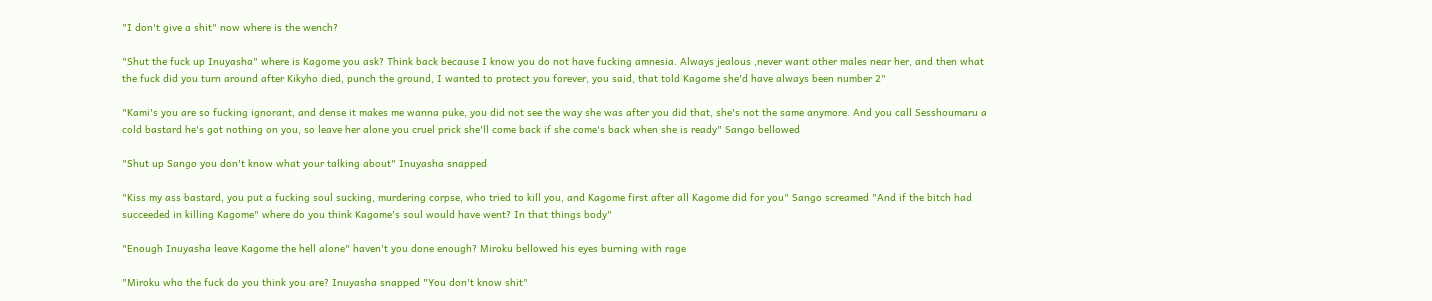"I don't give a shit" now where is the wench?

"Shut the fuck up Inuyasha" where is Kagome you ask? Think back because I know you do not have fucking amnesia. Always jealous ,never want other males near her, and then what the fuck did you turn around after Kikyho died, punch the ground, I wanted to protect you forever, you said, that told Kagome she'd have always been number 2"

"Kami's you are so fucking ignorant, and dense it makes me wanna puke, you did not see the way she was after you did that, she's not the same anymore. And you call Sesshoumaru a cold bastard he's got nothing on you, so leave her alone you cruel prick she'll come back if she come's back when she is ready" Sango bellowed

"Shut up Sango you don't know what your talking about" Inuyasha snapped

"Kiss my ass bastard, you put a fucking soul sucking, murdering corpse, who tried to kill you, and Kagome first after all Kagome did for you" Sango screamed "And if the bitch had succeeded in killing Kagome" where do you think Kagome's soul would have went? In that things body"

"Enough Inuyasha leave Kagome the hell alone" haven't you done enough? Miroku bellowed his eyes burning with rage

"Miroku who the fuck do you think you are? Inuyasha snapped "You don't know shit"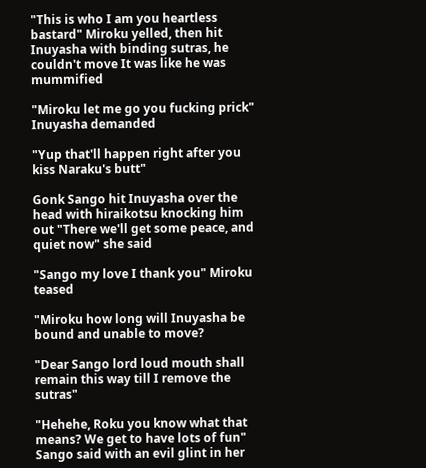"This is who I am you heartless bastard" Miroku yelled, then hit Inuyasha with binding sutras, he couldn't move It was like he was mummified

"Miroku let me go you fucking prick" Inuyasha demanded

"Yup that'll happen right after you kiss Naraku's butt"

Gonk Sango hit Inuyasha over the head with hiraikotsu knocking him out "There we'll get some peace, and quiet now" she said

"Sango my love I thank you" Miroku teased

"Miroku how long will Inuyasha be bound and unable to move?

"Dear Sango lord loud mouth shall remain this way till I remove the sutras"

"Hehehe, Roku you know what that means? We get to have lots of fun" Sango said with an evil glint in her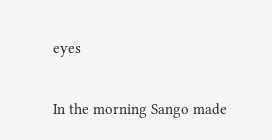eyes

In the morning Sango made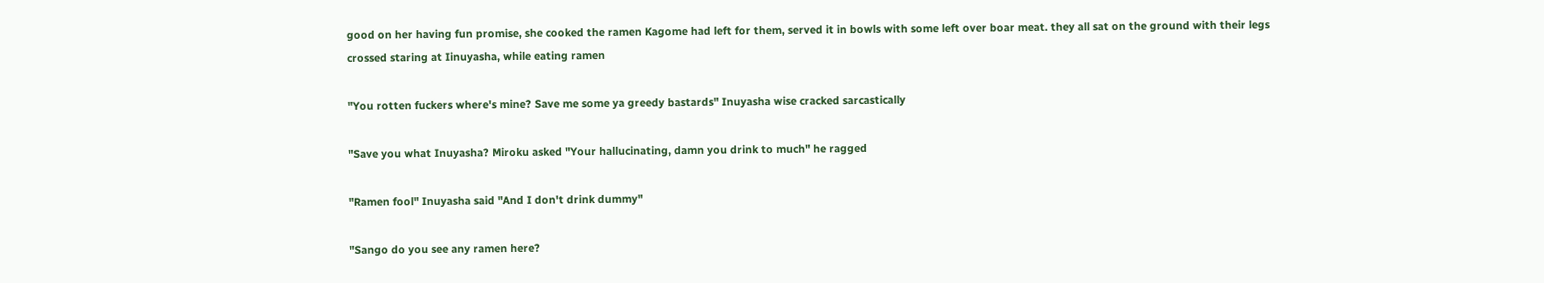good on her having fun promise, she cooked the ramen Kagome had left for them, served it in bowls with some left over boar meat. they all sat on the ground with their legs crossed staring at Iinuyasha, while eating ramen

"You rotten fuckers where's mine? Save me some ya greedy bastards" Inuyasha wise cracked sarcastically

"Save you what Inuyasha? Miroku asked "Your hallucinating, damn you drink to much" he ragged

"Ramen fool" Inuyasha said "And I don't drink dummy"

"Sango do you see any ramen here?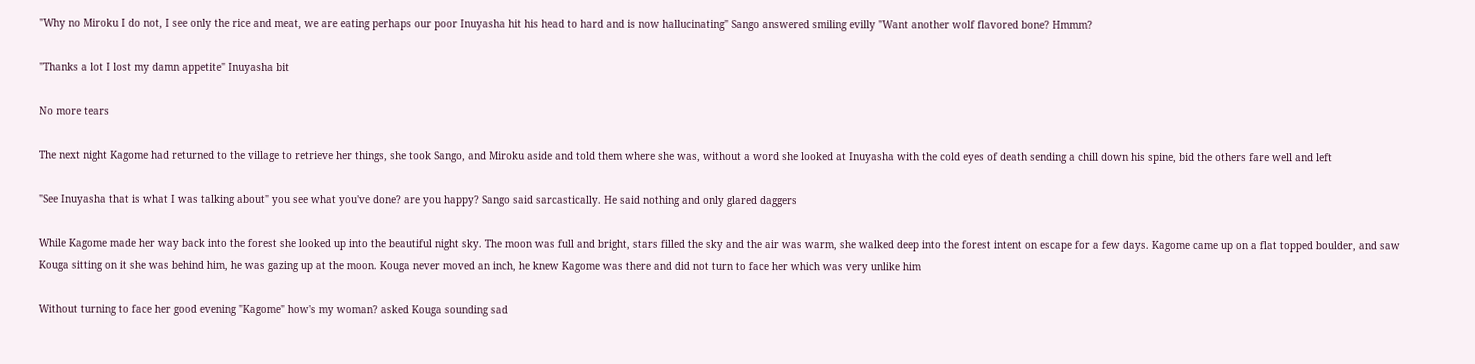"Why no Miroku I do not, I see only the rice and meat, we are eating perhaps our poor Inuyasha hit his head to hard and is now hallucinating" Sango answered smiling evilly "Want another wolf flavored bone? Hmmm?

"Thanks a lot I lost my damn appetite" Inuyasha bit

No more tears

The next night Kagome had returned to the village to retrieve her things, she took Sango, and Miroku aside and told them where she was, without a word she looked at Inuyasha with the cold eyes of death sending a chill down his spine, bid the others fare well and left

"See Inuyasha that is what I was talking about" you see what you've done? are you happy? Sango said sarcastically. He said nothing and only glared daggers

While Kagome made her way back into the forest she looked up into the beautiful night sky. The moon was full and bright, stars filled the sky and the air was warm, she walked deep into the forest intent on escape for a few days. Kagome came up on a flat topped boulder, and saw Kouga sitting on it she was behind him, he was gazing up at the moon. Kouga never moved an inch, he knew Kagome was there and did not turn to face her which was very unlike him

Without turning to face her good evening "Kagome" how's my woman? asked Kouga sounding sad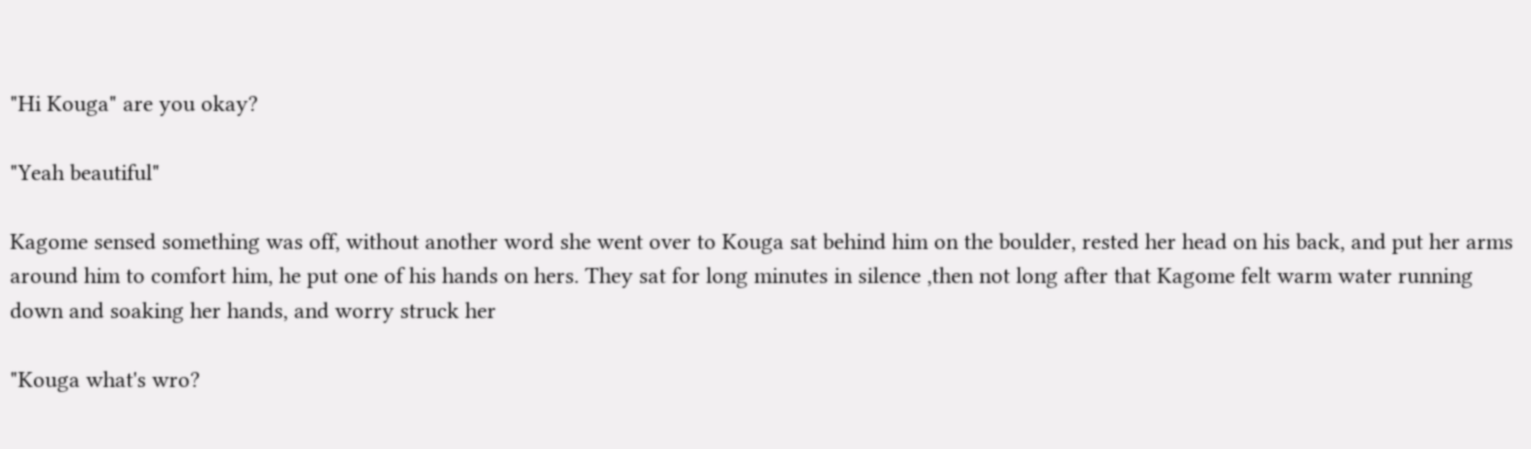"Hi Kouga" are you okay?

"Yeah beautiful"

Kagome sensed something was off, without another word she went over to Kouga sat behind him on the boulder, rested her head on his back, and put her arms around him to comfort him, he put one of his hands on hers. They sat for long minutes in silence ,then not long after that Kagome felt warm water running down and soaking her hands, and worry struck her

"Kouga what's wro?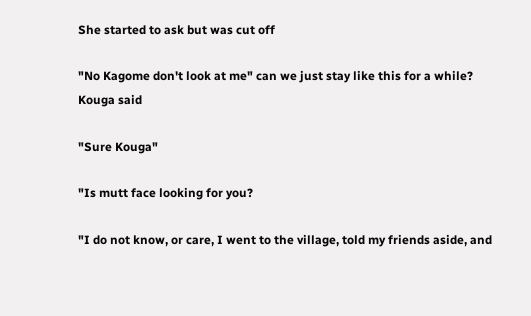She started to ask but was cut off

"No Kagome don't look at me" can we just stay like this for a while? Kouga said

"Sure Kouga"

"Is mutt face looking for you?

"I do not know, or care, I went to the village, told my friends aside, and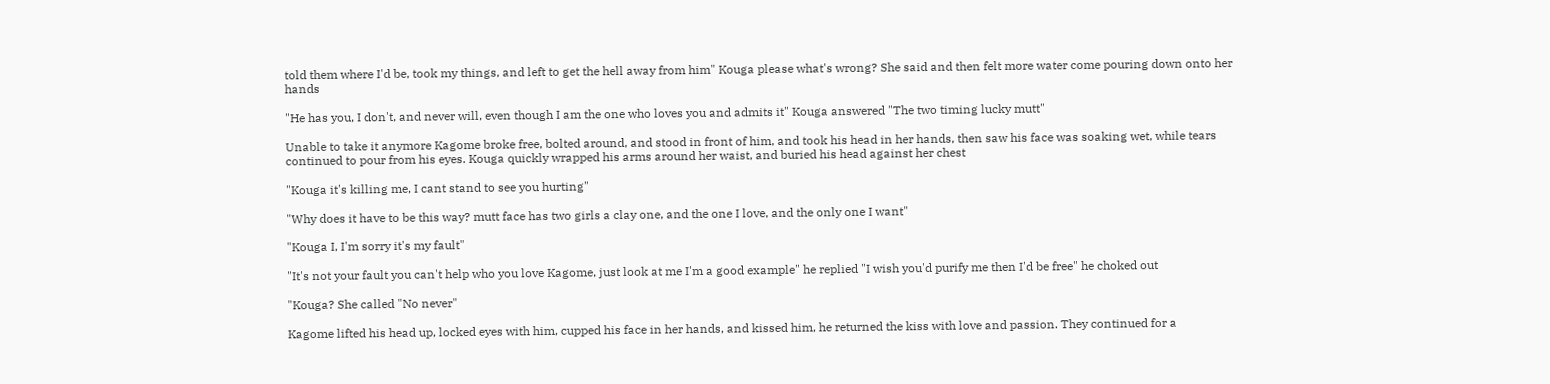told them where I'd be, took my things, and left to get the hell away from him" Kouga please what's wrong? She said and then felt more water come pouring down onto her hands

"He has you, I don't, and never will, even though I am the one who loves you and admits it" Kouga answered "The two timing lucky mutt"

Unable to take it anymore Kagome broke free, bolted around, and stood in front of him, and took his head in her hands, then saw his face was soaking wet, while tears continued to pour from his eyes. Kouga quickly wrapped his arms around her waist, and buried his head against her chest

"Kouga it's killing me, I cant stand to see you hurting"

"Why does it have to be this way? mutt face has two girls a clay one, and the one I love, and the only one I want"

"Kouga I, I'm sorry it's my fault"

"It's not your fault you can't help who you love Kagome, just look at me I'm a good example" he replied "I wish you'd purify me then I'd be free" he choked out

"Kouga? She called "No never"

Kagome lifted his head up, locked eyes with him, cupped his face in her hands, and kissed him, he returned the kiss with love and passion. They continued for a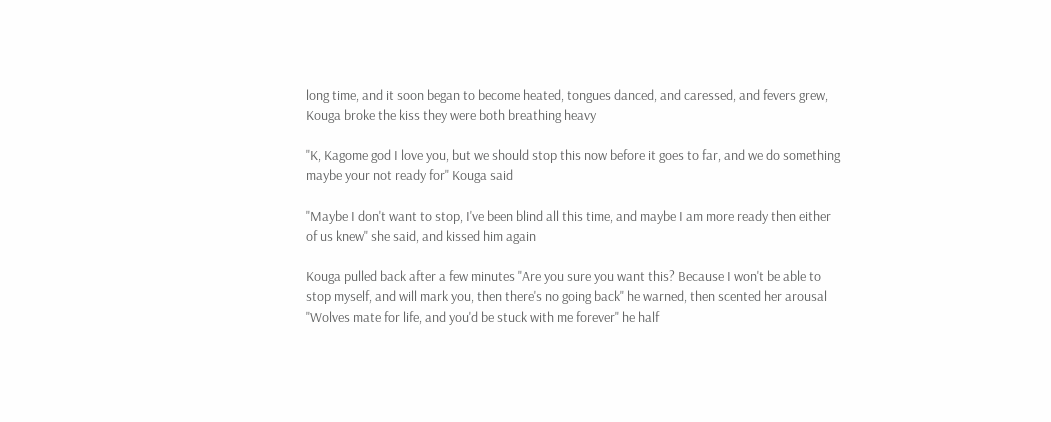long time, and it soon began to become heated, tongues danced, and caressed, and fevers grew, Kouga broke the kiss they were both breathing heavy

"K, Kagome god I love you, but we should stop this now before it goes to far, and we do something maybe your not ready for" Kouga said

"Maybe I don't want to stop, I've been blind all this time, and maybe I am more ready then either of us knew" she said, and kissed him again

Kouga pulled back after a few minutes "Are you sure you want this? Because I won't be able to stop myself, and will mark you, then there's no going back" he warned, then scented her arousal "Wolves mate for life, and you'd be stuck with me forever" he half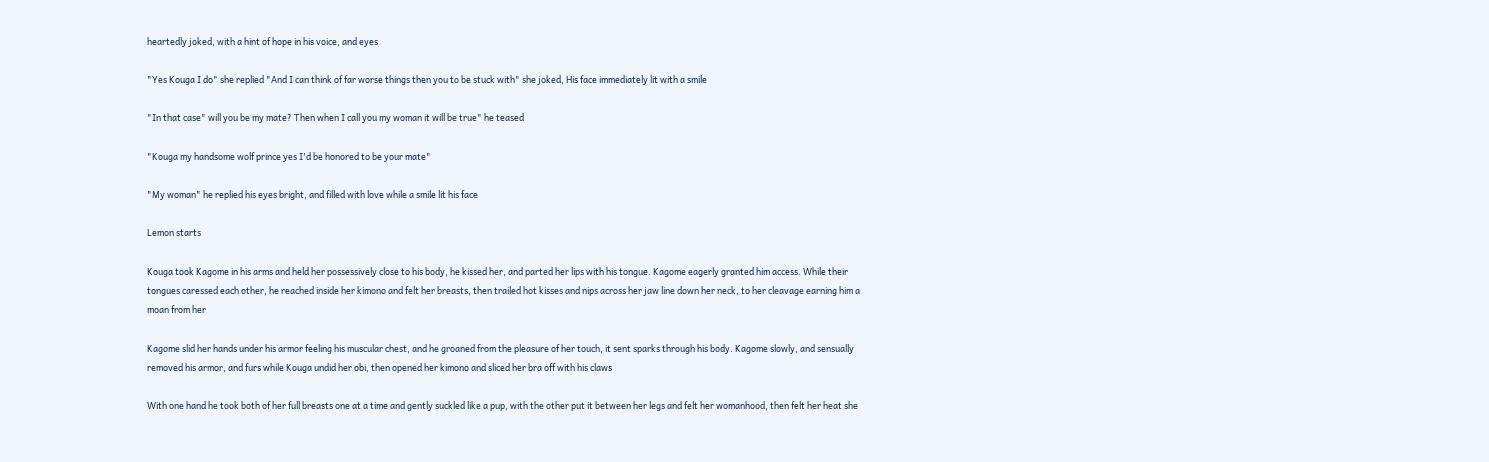heartedly joked, with a hint of hope in his voice, and eyes

"Yes Kouga I do" she replied "And I can think of far worse things then you to be stuck with" she joked, His face immediately lit with a smile

"In that case" will you be my mate? Then when I call you my woman it will be true" he teased

"Kouga my handsome wolf prince yes I'd be honored to be your mate"

"My woman" he replied his eyes bright, and filled with love while a smile lit his face

Lemon starts

Kouga took Kagome in his arms and held her possessively close to his body, he kissed her, and parted her lips with his tongue. Kagome eagerly granted him access. While their tongues caressed each other, he reached inside her kimono and felt her breasts, then trailed hot kisses and nips across her jaw line down her neck, to her cleavage earning him a moan from her

Kagome slid her hands under his armor feeling his muscular chest, and he groaned from the pleasure of her touch, it sent sparks through his body. Kagome slowly, and sensually removed his armor, and furs while Kouga undid her obi, then opened her kimono and sliced her bra off with his claws

With one hand he took both of her full breasts one at a time and gently suckled like a pup, with the other put it between her legs and felt her womanhood, then felt her heat she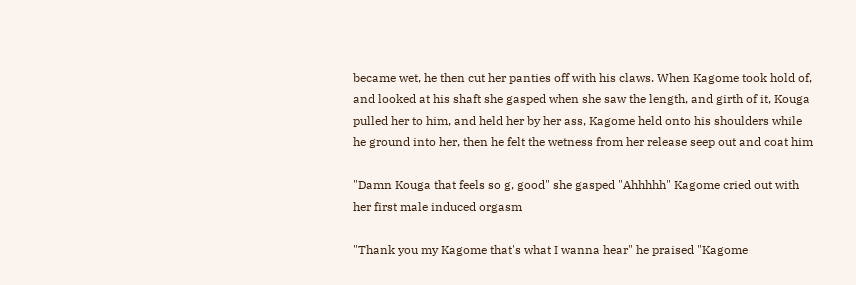became wet, he then cut her panties off with his claws. When Kagome took hold of, and looked at his shaft she gasped when she saw the length, and girth of it, Kouga pulled her to him, and held her by her ass, Kagome held onto his shoulders while he ground into her, then he felt the wetness from her release seep out and coat him

"Damn Kouga that feels so g, good" she gasped "Ahhhhh" Kagome cried out with her first male induced orgasm

"Thank you my Kagome that's what I wanna hear" he praised "Kagome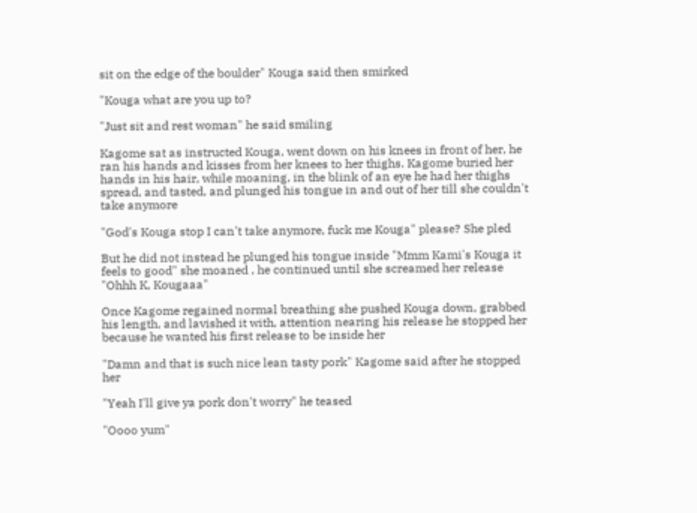sit on the edge of the boulder" Kouga said then smirked

"Kouga what are you up to?

"Just sit and rest woman" he said smiling

Kagome sat as instructed Kouga, went down on his knees in front of her, he ran his hands and kisses from her knees to her thighs. Kagome buried her hands in his hair, while moaning, in the blink of an eye he had her thighs spread, and tasted, and plunged his tongue in and out of her till she couldn't take anymore

"God's Kouga stop I can't take anymore, fuck me Kouga" please? She pled

But he did not instead he plunged his tongue inside "Mmm Kami's Kouga it feels to good" she moaned , he continued until she screamed her release "Ohhh K, Kougaaa"

Once Kagome regained normal breathing she pushed Kouga down, grabbed his length, and lavished it with, attention nearing his release he stopped her because he wanted his first release to be inside her

"Damn and that is such nice lean tasty pork" Kagome said after he stopped her

"Yeah I'll give ya pork don't worry" he teased

"Oooo yum"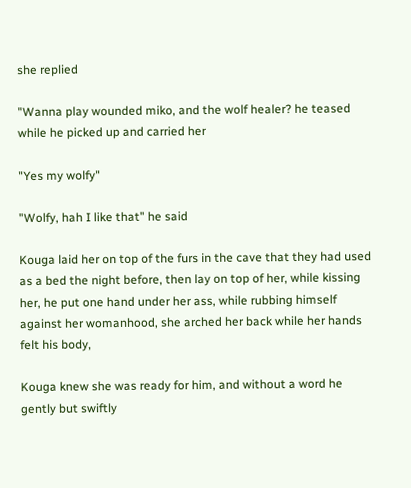she replied

"Wanna play wounded miko, and the wolf healer? he teased while he picked up and carried her

"Yes my wolfy"

"Wolfy, hah I like that" he said

Kouga laid her on top of the furs in the cave that they had used as a bed the night before, then lay on top of her, while kissing her, he put one hand under her ass, while rubbing himself against her womanhood, she arched her back while her hands felt his body,

Kouga knew she was ready for him, and without a word he gently but swiftly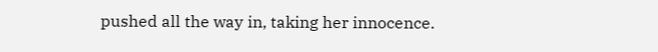pushed all the way in, taking her innocence.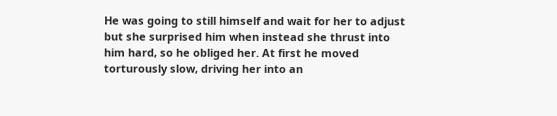He was going to still himself and wait for her to adjust but she surprised him when instead she thrust into him hard, so he obliged her. At first he moved torturously slow, driving her into an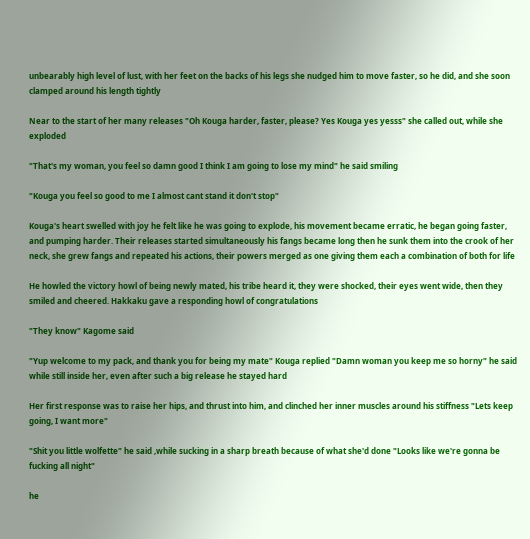unbearably high level of lust, with her feet on the backs of his legs she nudged him to move faster, so he did, and she soon clamped around his length tightly

Near to the start of her many releases "Oh Kouga harder, faster, please? Yes Kouga yes yesss" she called out, while she exploded

"That's my woman, you feel so damn good I think I am going to lose my mind" he said smiling

"Kouga you feel so good to me I almost cant stand it don't stop"

Kouga's heart swelled with joy he felt like he was going to explode, his movement became erratic, he began going faster, and pumping harder. Their releases started simultaneously his fangs became long then he sunk them into the crook of her neck, she grew fangs and repeated his actions, their powers merged as one giving them each a combination of both for life

He howled the victory howl of being newly mated, his tribe heard it, they were shocked, their eyes went wide, then they smiled and cheered. Hakkaku gave a responding howl of congratulations

"They know" Kagome said

"Yup welcome to my pack, and thank you for being my mate" Kouga replied "Damn woman you keep me so horny" he said while still inside her, even after such a big release he stayed hard

Her first response was to raise her hips, and thrust into him, and clinched her inner muscles around his stiffness "Lets keep going, I want more"

"Shit you little wolfette" he said ,while sucking in a sharp breath because of what she'd done "Looks like we're gonna be fucking all night"

he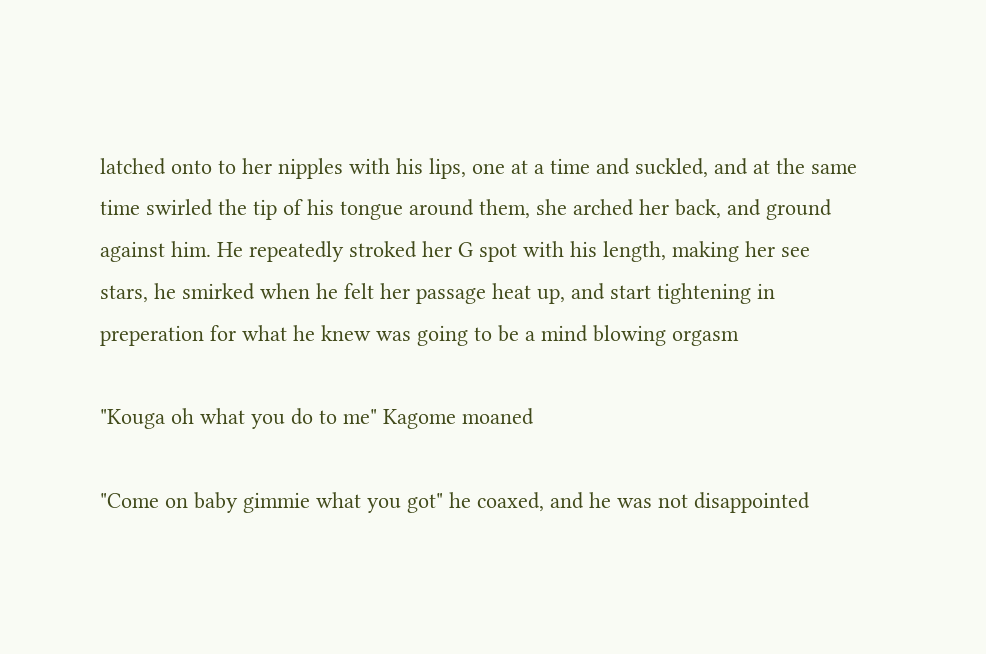latched onto to her nipples with his lips, one at a time and suckled, and at the same time swirled the tip of his tongue around them, she arched her back, and ground against him. He repeatedly stroked her G spot with his length, making her see stars, he smirked when he felt her passage heat up, and start tightening in preperation for what he knew was going to be a mind blowing orgasm

"Kouga oh what you do to me" Kagome moaned

"Come on baby gimmie what you got" he coaxed, and he was not disappointed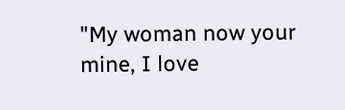"My woman now your mine, I love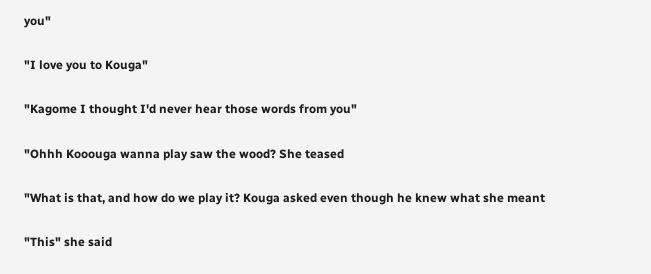you"

"I love you to Kouga"

"Kagome I thought I'd never hear those words from you"

"Ohhh Kooouga wanna play saw the wood? She teased

"What is that, and how do we play it? Kouga asked even though he knew what she meant

"This" she said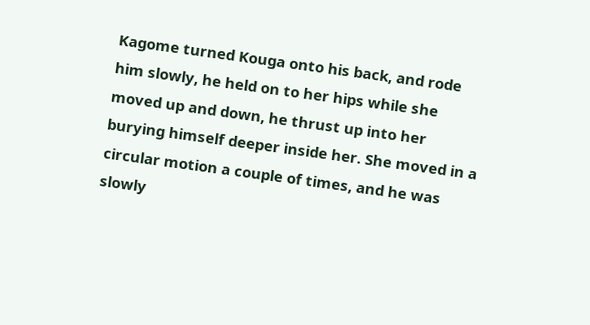Kagome turned Kouga onto his back, and rode him slowly, he held on to her hips while she moved up and down, he thrust up into her burying himself deeper inside her. She moved in a circular motion a couple of times, and he was slowly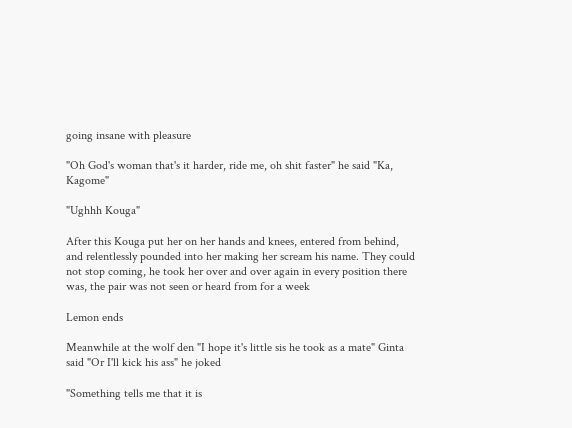going insane with pleasure

"Oh God's woman that's it harder, ride me, oh shit faster" he said "Ka, Kagome"

"Ughhh Kouga"

After this Kouga put her on her hands and knees, entered from behind, and relentlessly pounded into her making her scream his name. They could not stop coming, he took her over and over again in every position there was, the pair was not seen or heard from for a week

Lemon ends

Meanwhile at the wolf den "I hope it's little sis he took as a mate" Ginta said "Or I'll kick his ass" he joked

"Something tells me that it is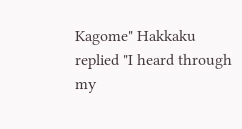Kagome" Hakkaku replied "I heard through my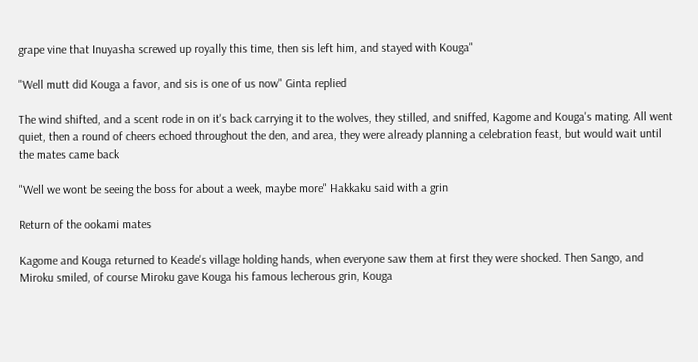grape vine that Inuyasha screwed up royally this time, then sis left him, and stayed with Kouga"

"Well mutt did Kouga a favor, and sis is one of us now" Ginta replied

The wind shifted, and a scent rode in on it's back carrying it to the wolves, they stilled, and sniffed, Kagome and Kouga's mating. All went quiet, then a round of cheers echoed throughout the den, and area, they were already planning a celebration feast, but would wait until the mates came back

"Well we wont be seeing the boss for about a week, maybe more" Hakkaku said with a grin

Return of the ookami mates

Kagome and Kouga returned to Keade's village holding hands, when everyone saw them at first they were shocked. Then Sango, and Miroku smiled, of course Miroku gave Kouga his famous lecherous grin, Kouga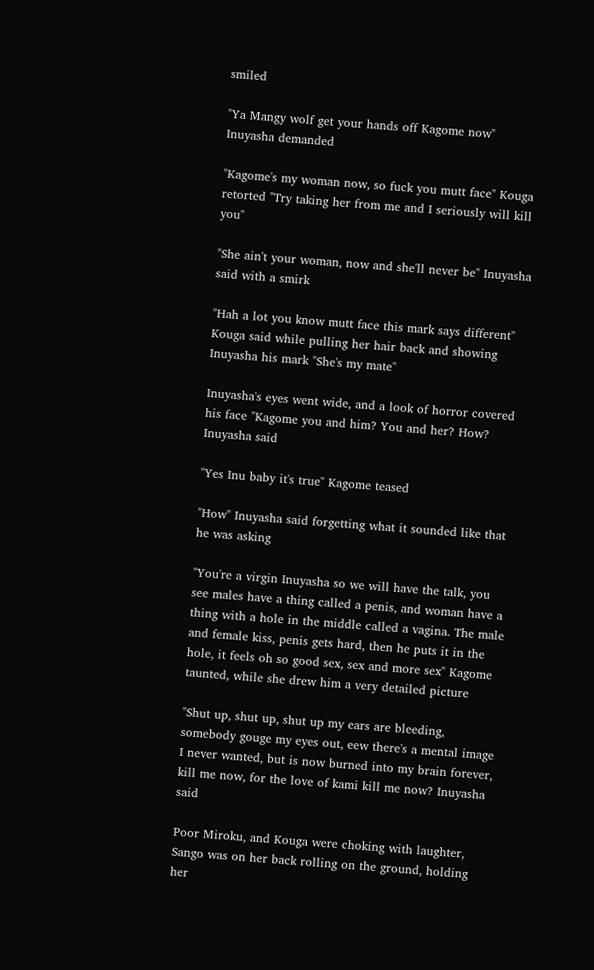smiled

"Ya Mangy wolf get your hands off Kagome now" Inuyasha demanded

"Kagome's my woman now, so fuck you mutt face" Kouga retorted "Try taking her from me and I seriously will kill you"

"She ain't your woman, now and she'll never be" Inuyasha said with a smirk

"Hah a lot you know mutt face this mark says different" Kouga said while pulling her hair back and showing Inuyasha his mark "She's my mate"

Inuyasha's eyes went wide, and a look of horror covered his face "Kagome you and him? You and her? How? Inuyasha said

"Yes Inu baby it's true" Kagome teased

"How" Inuyasha said forgetting what it sounded like that he was asking

"You're a virgin Inuyasha so we will have the talk, you see males have a thing called a penis, and woman have a thing with a hole in the middle called a vagina. The male and female kiss, penis gets hard, then he puts it in the hole, it feels oh so good sex, sex and more sex" Kagome taunted, while she drew him a very detailed picture

"Shut up, shut up, shut up my ears are bleeding, somebody gouge my eyes out, eew there's a mental image I never wanted, but is now burned into my brain forever, kill me now, for the love of kami kill me now? Inuyasha said

Poor Miroku, and Kouga were choking with laughter, Sango was on her back rolling on the ground, holding her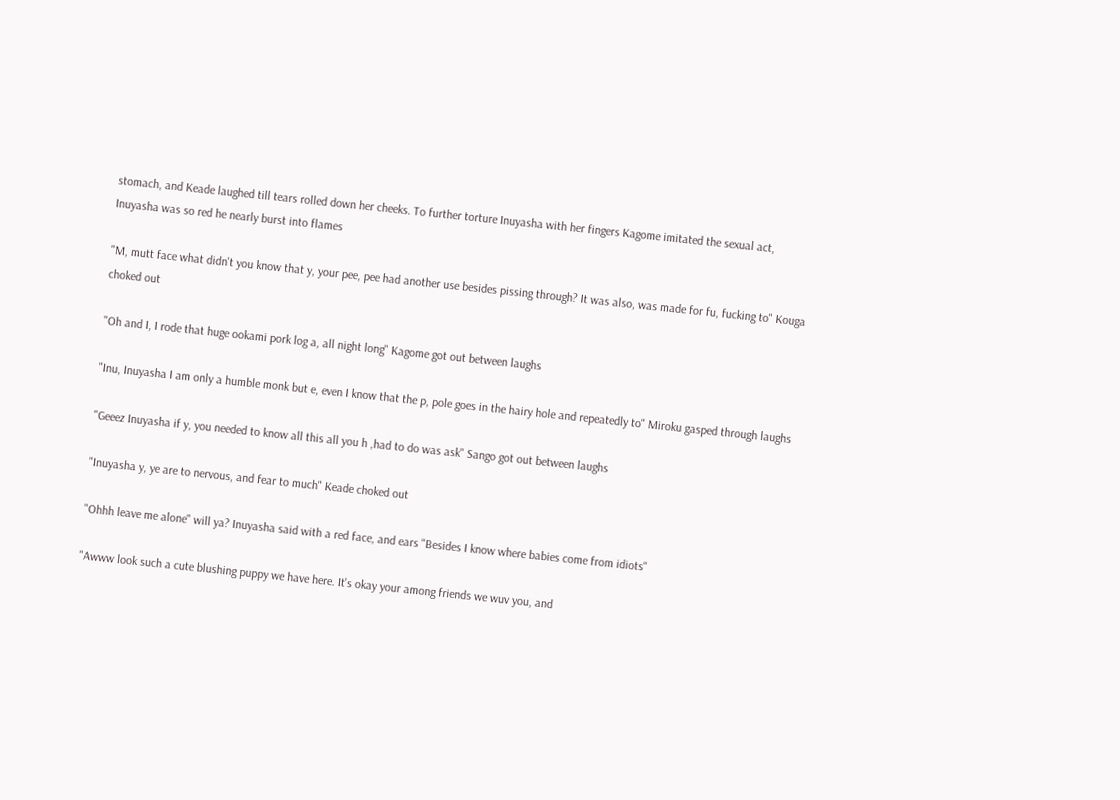stomach, and Keade laughed till tears rolled down her cheeks. To further torture Inuyasha with her fingers Kagome imitated the sexual act, Inuyasha was so red he nearly burst into flames

"M, mutt face what didn't you know that y, your pee, pee had another use besides pissing through? It was also, was made for fu, fucking to" Kouga choked out

"Oh and I, I rode that huge ookami pork log a, all night long" Kagome got out between laughs

"Inu, Inuyasha I am only a humble monk but e, even I know that the p, pole goes in the hairy hole and repeatedly to" Miroku gasped through laughs

"Geeez Inuyasha if y, you needed to know all this all you h ,had to do was ask" Sango got out between laughs

"Inuyasha y, ye are to nervous, and fear to much" Keade choked out

"Ohhh leave me alone" will ya? Inuyasha said with a red face, and ears "Besides I know where babies come from idiots"

"Awww look such a cute blushing puppy we have here. It's okay your among friends we wuv you, and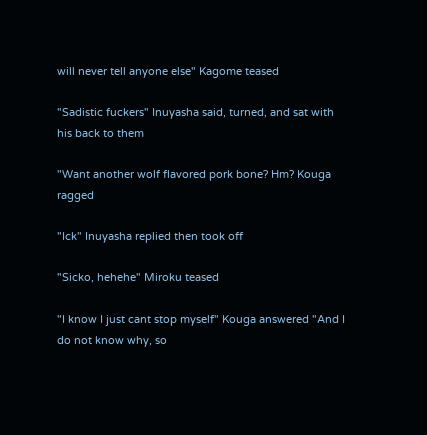will never tell anyone else" Kagome teased

"Sadistic fuckers" Inuyasha said, turned, and sat with his back to them

"Want another wolf flavored pork bone? Hm? Kouga ragged

"Ick" Inuyasha replied then took off

"Sicko, hehehe" Miroku teased

"I know I just cant stop myself" Kouga answered "And I do not know why, so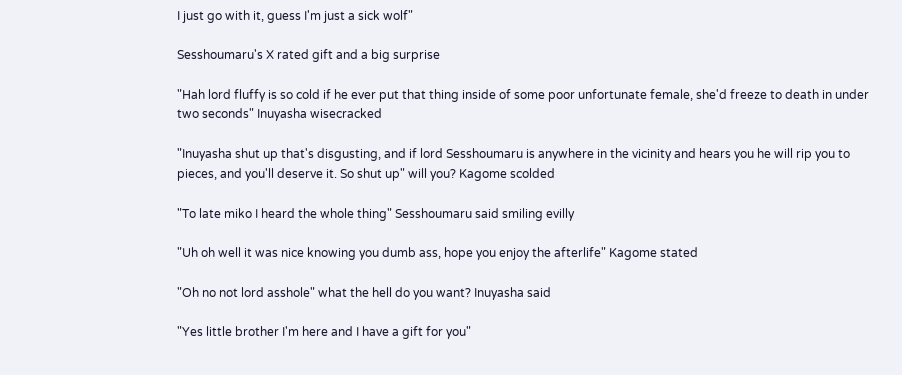I just go with it, guess I'm just a sick wolf"

Sesshoumaru's X rated gift and a big surprise

"Hah lord fluffy is so cold if he ever put that thing inside of some poor unfortunate female, she'd freeze to death in under two seconds" Inuyasha wisecracked

"Inuyasha shut up that's disgusting, and if lord Sesshoumaru is anywhere in the vicinity and hears you he will rip you to pieces, and you'll deserve it. So shut up" will you? Kagome scolded

"To late miko I heard the whole thing" Sesshoumaru said smiling evilly

"Uh oh well it was nice knowing you dumb ass, hope you enjoy the afterlife" Kagome stated

"Oh no not lord asshole" what the hell do you want? Inuyasha said

"Yes little brother I'm here and I have a gift for you"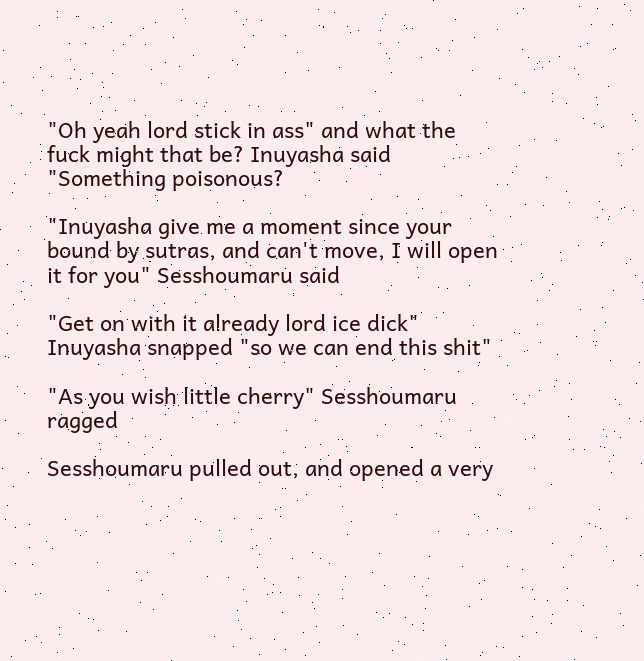"Oh yeah lord stick in ass" and what the fuck might that be? Inuyasha said "Something poisonous?

"Inuyasha give me a moment since your bound by sutras, and can't move, I will open it for you" Sesshoumaru said

"Get on with it already lord ice dick" Inuyasha snapped "so we can end this shit"

"As you wish little cherry" Sesshoumaru ragged

Sesshoumaru pulled out, and opened a very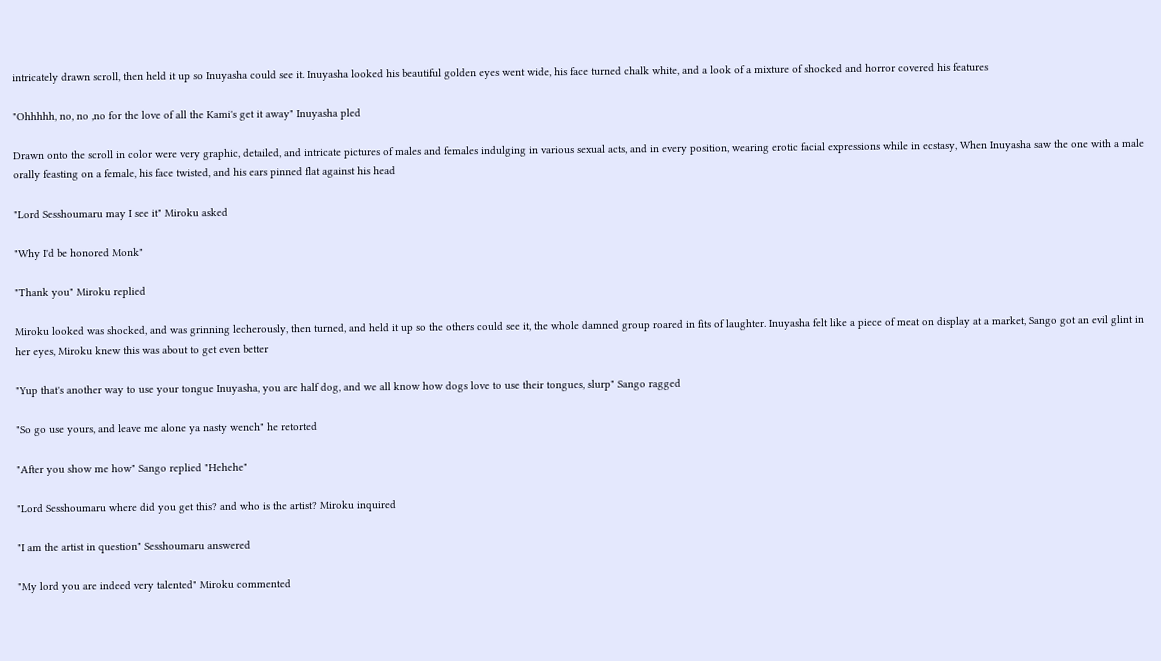intricately drawn scroll, then held it up so Inuyasha could see it. Inuyasha looked his beautiful golden eyes went wide, his face turned chalk white, and a look of a mixture of shocked and horror covered his features

"Ohhhhh, no, no ,no for the love of all the Kami's get it away" Inuyasha pled

Drawn onto the scroll in color were very graphic, detailed, and intricate pictures of males and females indulging in various sexual acts, and in every position, wearing erotic facial expressions while in ecstasy, When Inuyasha saw the one with a male orally feasting on a female, his face twisted, and his ears pinned flat against his head

"Lord Sesshoumaru may I see it" Miroku asked

"Why I'd be honored Monk"

"Thank you" Miroku replied

Miroku looked was shocked, and was grinning lecherously, then turned, and held it up so the others could see it, the whole damned group roared in fits of laughter. Inuyasha felt like a piece of meat on display at a market, Sango got an evil glint in her eyes, Miroku knew this was about to get even better

"Yup that's another way to use your tongue Inuyasha, you are half dog, and we all know how dogs love to use their tongues, slurp" Sango ragged

"So go use yours, and leave me alone ya nasty wench" he retorted

"After you show me how" Sango replied "Hehehe"

"Lord Sesshoumaru where did you get this? and who is the artist? Miroku inquired

"I am the artist in question" Sesshoumaru answered

"My lord you are indeed very talented" Miroku commented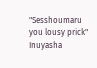"Sesshoumaru you lousy prick" Inuyasha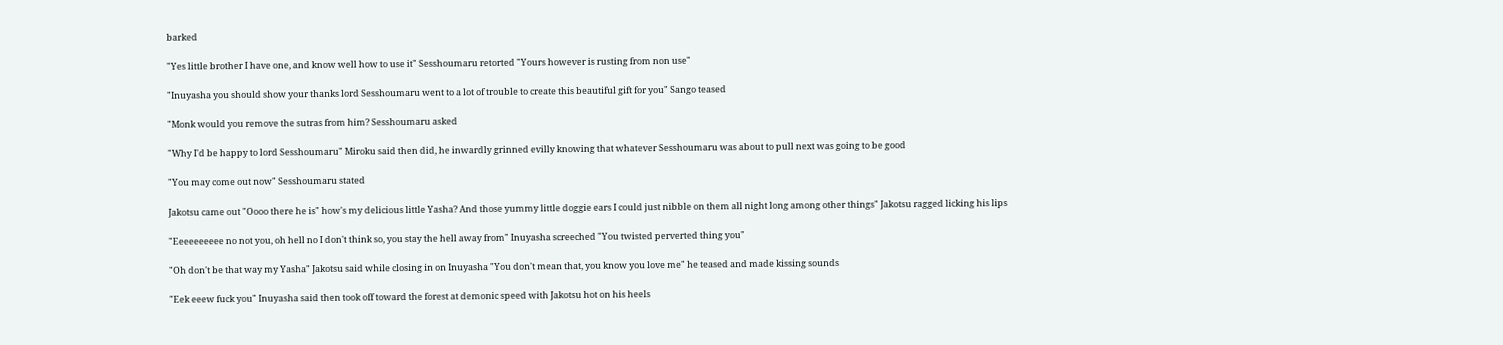barked

"Yes little brother I have one, and know well how to use it" Sesshoumaru retorted "Yours however is rusting from non use"

"Inuyasha you should show your thanks lord Sesshoumaru went to a lot of trouble to create this beautiful gift for you" Sango teased

"Monk would you remove the sutras from him? Sesshoumaru asked

"Why I'd be happy to lord Sesshoumaru" Miroku said then did, he inwardly grinned evilly knowing that whatever Sesshoumaru was about to pull next was going to be good

"You may come out now" Sesshoumaru stated

Jakotsu came out "Oooo there he is" how's my delicious little Yasha? And those yummy little doggie ears I could just nibble on them all night long among other things" Jakotsu ragged licking his lips

"Eeeeeeeeee no not you, oh hell no I don't think so, you stay the hell away from" Inuyasha screeched "You twisted perverted thing you"

"Oh don't be that way my Yasha" Jakotsu said while closing in on Inuyasha "You don't mean that, you know you love me" he teased and made kissing sounds

"Eek eeew fuck you" Inuyasha said then took off toward the forest at demonic speed with Jakotsu hot on his heels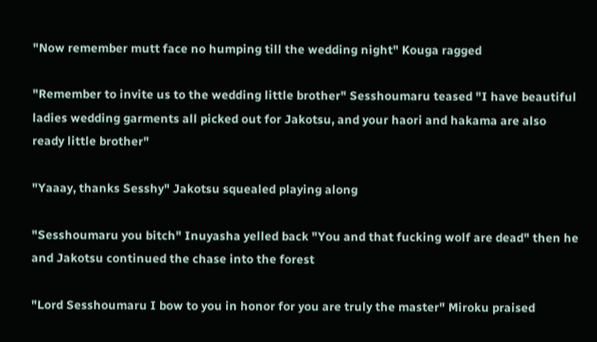"Now remember mutt face no humping till the wedding night" Kouga ragged

"Remember to invite us to the wedding little brother" Sesshoumaru teased "I have beautiful ladies wedding garments all picked out for Jakotsu, and your haori and hakama are also ready little brother"

"Yaaay, thanks Sesshy" Jakotsu squealed playing along

"Sesshoumaru you bitch" Inuyasha yelled back "You and that fucking wolf are dead" then he and Jakotsu continued the chase into the forest

"Lord Sesshoumaru I bow to you in honor for you are truly the master" Miroku praised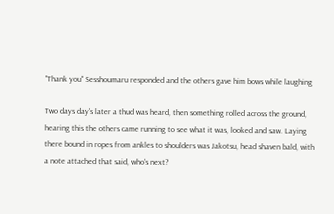"Thank you" Sesshoumaru responded and the others gave him bows while laughing

Two days day's later a thud was heard, then something rolled across the ground, hearing this the others came running to see what it was, looked and saw. Laying there bound in ropes from ankles to shoulders was Jakotsu, head shaven bald, with a note attached that said, who's next?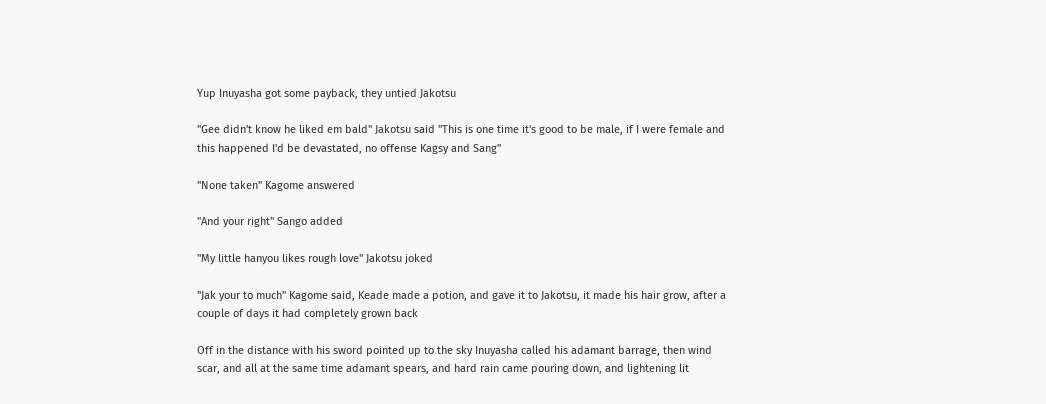Yup Inuyasha got some payback, they untied Jakotsu

"Gee didn't know he liked em bald" Jakotsu said "This is one time it's good to be male, if I were female and this happened I'd be devastated, no offense Kagsy and Sang"

"None taken" Kagome answered

"And your right" Sango added

"My little hanyou likes rough love" Jakotsu joked

"Jak your to much" Kagome said, Keade made a potion, and gave it to Jakotsu, it made his hair grow, after a couple of days it had completely grown back

Off in the distance with his sword pointed up to the sky Inuyasha called his adamant barrage, then wind scar, and all at the same time adamant spears, and hard rain came pouring down, and lightening lit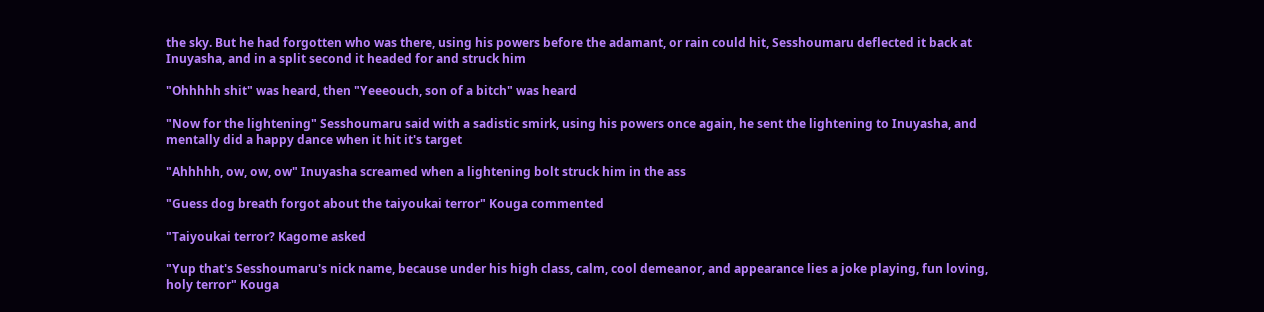the sky. But he had forgotten who was there, using his powers before the adamant, or rain could hit, Sesshoumaru deflected it back at Inuyasha, and in a split second it headed for and struck him

"Ohhhhh shit" was heard, then "Yeeeouch, son of a bitch" was heard

"Now for the lightening" Sesshoumaru said with a sadistic smirk, using his powers once again, he sent the lightening to Inuyasha, and mentally did a happy dance when it hit it's target

"Ahhhhh, ow, ow, ow" Inuyasha screamed when a lightening bolt struck him in the ass

"Guess dog breath forgot about the taiyoukai terror" Kouga commented

"Taiyoukai terror? Kagome asked

"Yup that's Sesshoumaru's nick name, because under his high class, calm, cool demeanor, and appearance lies a joke playing, fun loving, holy terror" Kouga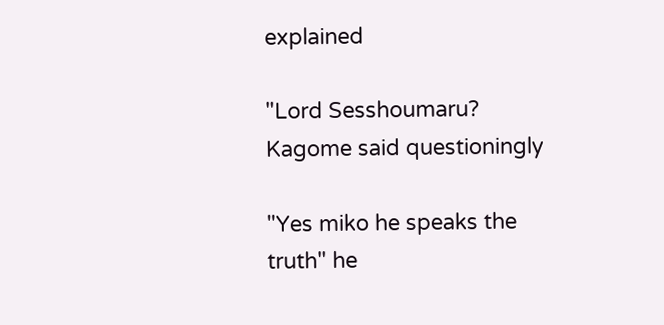explained

"Lord Sesshoumaru? Kagome said questioningly

"Yes miko he speaks the truth" he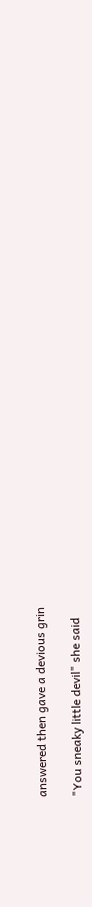answered then gave a devious grin

"You sneaky little devil" she said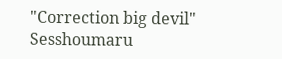"Correction big devil" Sesshoumaru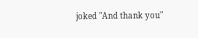joked "And thank you"